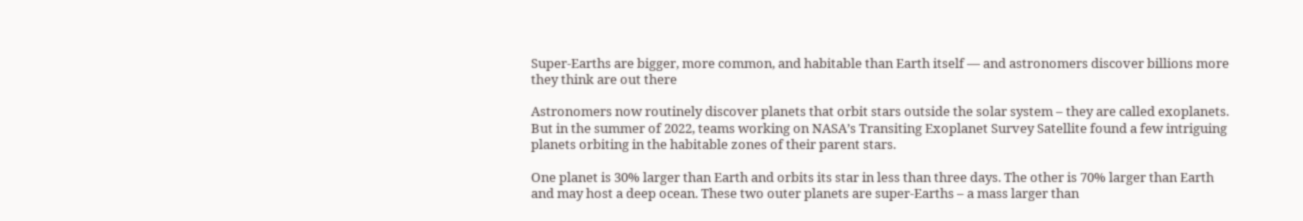Super-Earths are bigger, more common, and habitable than Earth itself — and astronomers discover billions more they think are out there

Astronomers now routinely discover planets that orbit stars outside the solar system – they are called exoplanets. But in the summer of 2022, teams working on NASA’s Transiting Exoplanet Survey Satellite found a few intriguing planets orbiting in the habitable zones of their parent stars.

One planet is 30% larger than Earth and orbits its star in less than three days. The other is 70% larger than Earth and may host a deep ocean. These two outer planets are super-Earths – a mass larger than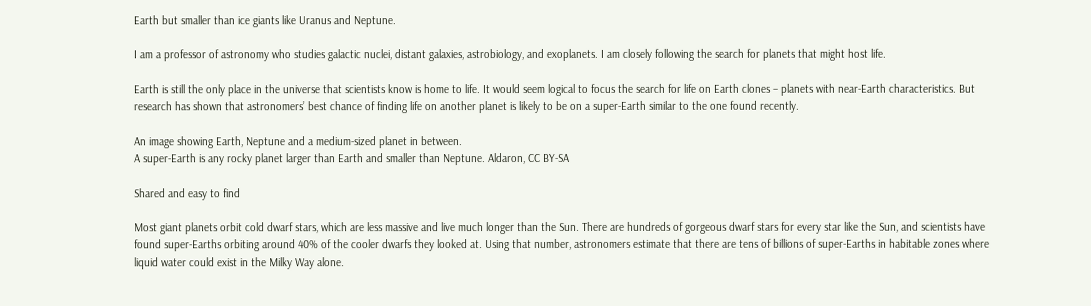Earth but smaller than ice giants like Uranus and Neptune.

I am a professor of astronomy who studies galactic nuclei, distant galaxies, astrobiology, and exoplanets. I am closely following the search for planets that might host life.

Earth is still the only place in the universe that scientists know is home to life. It would seem logical to focus the search for life on Earth clones – planets with near-Earth characteristics. But research has shown that astronomers’ best chance of finding life on another planet is likely to be on a super-Earth similar to the one found recently.

An image showing Earth, Neptune and a medium-sized planet in between.
A super-Earth is any rocky planet larger than Earth and smaller than Neptune. Aldaron, CC BY-SA

Shared and easy to find

Most giant planets orbit cold dwarf stars, which are less massive and live much longer than the Sun. There are hundreds of gorgeous dwarf stars for every star like the Sun, and scientists have found super-Earths orbiting around 40% of the cooler dwarfs they looked at. Using that number, astronomers estimate that there are tens of billions of super-Earths in habitable zones where liquid water could exist in the Milky Way alone.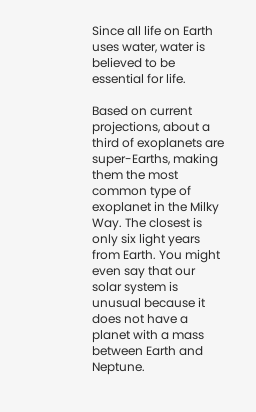Since all life on Earth uses water, water is believed to be essential for life.

Based on current projections, about a third of exoplanets are super-Earths, making them the most common type of exoplanet in the Milky Way. The closest is only six light years from Earth. You might even say that our solar system is unusual because it does not have a planet with a mass between Earth and Neptune.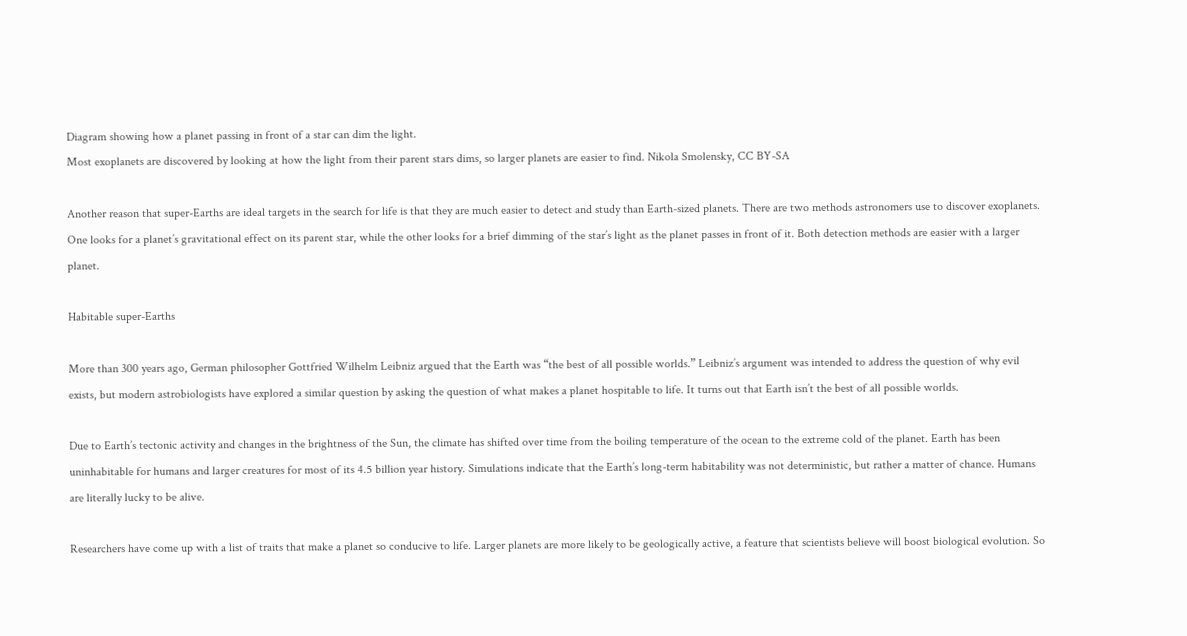Diagram showing how a planet passing in front of a star can dim the light.
Most exoplanets are discovered by looking at how the light from their parent stars dims, so larger planets are easier to find. Nikola Smolensky, CC BY-SA

Another reason that super-Earths are ideal targets in the search for life is that they are much easier to detect and study than Earth-sized planets. There are two methods astronomers use to discover exoplanets. One looks for a planet’s gravitational effect on its parent star, while the other looks for a brief dimming of the star’s light as the planet passes in front of it. Both detection methods are easier with a larger planet.

Habitable super-Earths

More than 300 years ago, German philosopher Gottfried Wilhelm Leibniz argued that the Earth was “the best of all possible worlds.” Leibniz’s argument was intended to address the question of why evil exists, but modern astrobiologists have explored a similar question by asking the question of what makes a planet hospitable to life. It turns out that Earth isn’t the best of all possible worlds.

Due to Earth’s tectonic activity and changes in the brightness of the Sun, the climate has shifted over time from the boiling temperature of the ocean to the extreme cold of the planet. Earth has been uninhabitable for humans and larger creatures for most of its 4.5 billion year history. Simulations indicate that the Earth’s long-term habitability was not deterministic, but rather a matter of chance. Humans are literally lucky to be alive.

Researchers have come up with a list of traits that make a planet so conducive to life. Larger planets are more likely to be geologically active, a feature that scientists believe will boost biological evolution. So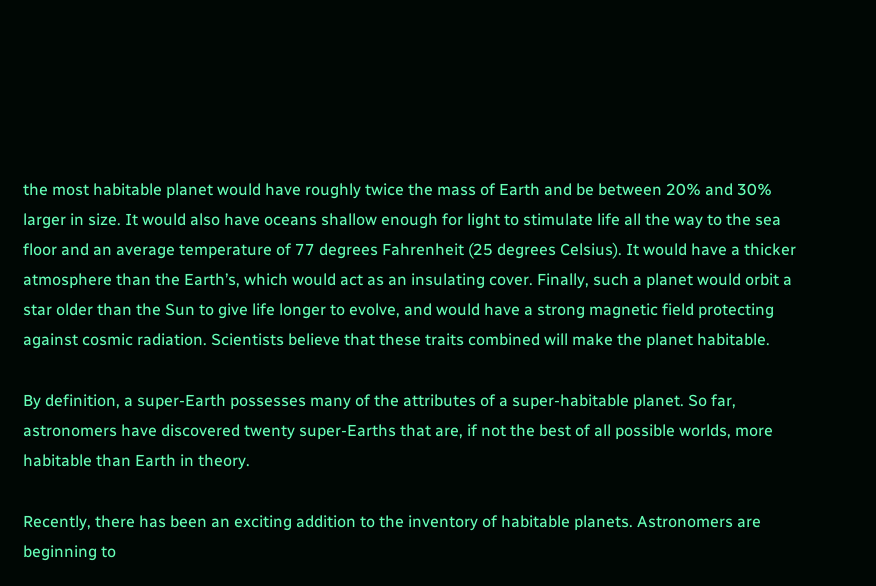the most habitable planet would have roughly twice the mass of Earth and be between 20% and 30% larger in size. It would also have oceans shallow enough for light to stimulate life all the way to the sea floor and an average temperature of 77 degrees Fahrenheit (25 degrees Celsius). It would have a thicker atmosphere than the Earth’s, which would act as an insulating cover. Finally, such a planet would orbit a star older than the Sun to give life longer to evolve, and would have a strong magnetic field protecting against cosmic radiation. Scientists believe that these traits combined will make the planet habitable.

By definition, a super-Earth possesses many of the attributes of a super-habitable planet. So far, astronomers have discovered twenty super-Earths that are, if not the best of all possible worlds, more habitable than Earth in theory.

Recently, there has been an exciting addition to the inventory of habitable planets. Astronomers are beginning to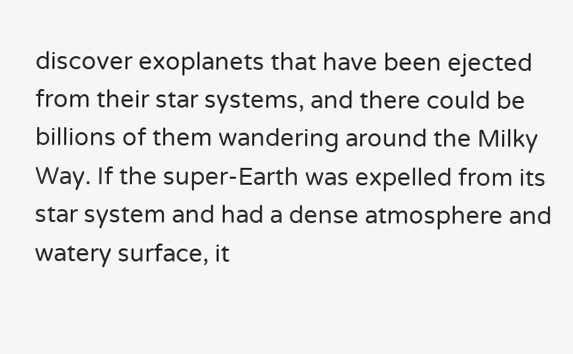discover exoplanets that have been ejected from their star systems, and there could be billions of them wandering around the Milky Way. If the super-Earth was expelled from its star system and had a dense atmosphere and watery surface, it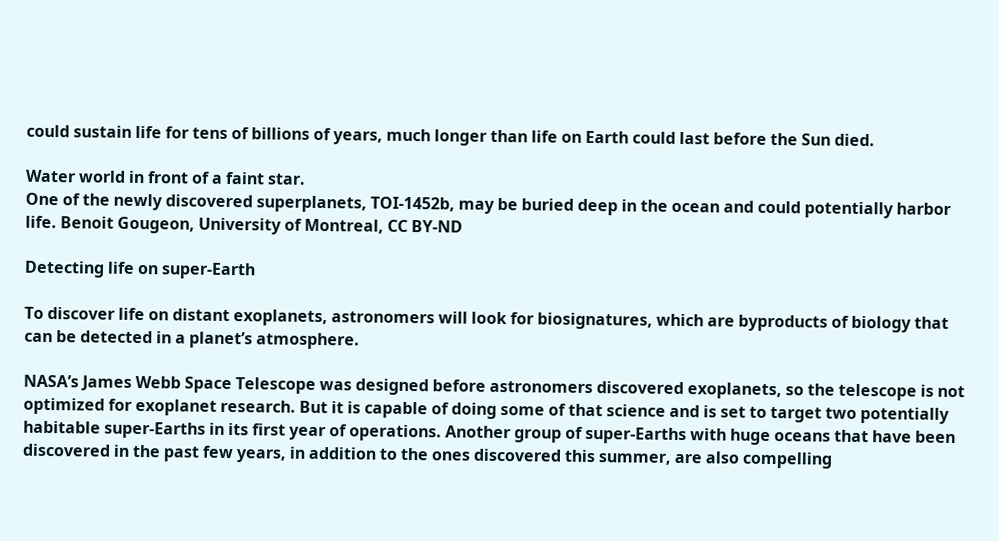could sustain life for tens of billions of years, much longer than life on Earth could last before the Sun died.

Water world in front of a faint star.
One of the newly discovered superplanets, TOI-1452b, may be buried deep in the ocean and could potentially harbor life. Benoit Gougeon, University of Montreal, CC BY-ND

Detecting life on super-Earth

To discover life on distant exoplanets, astronomers will look for biosignatures, which are byproducts of biology that can be detected in a planet’s atmosphere.

NASA’s James Webb Space Telescope was designed before astronomers discovered exoplanets, so the telescope is not optimized for exoplanet research. But it is capable of doing some of that science and is set to target two potentially habitable super-Earths in its first year of operations. Another group of super-Earths with huge oceans that have been discovered in the past few years, in addition to the ones discovered this summer, are also compelling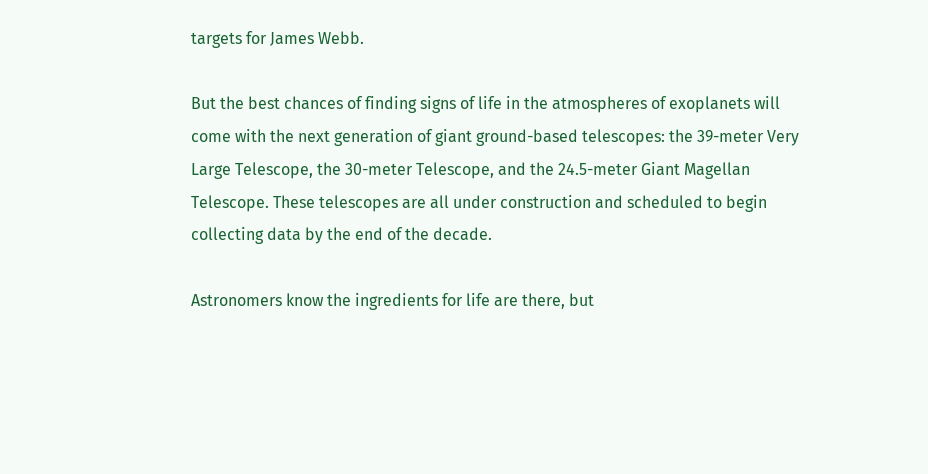targets for James Webb.

But the best chances of finding signs of life in the atmospheres of exoplanets will come with the next generation of giant ground-based telescopes: the 39-meter Very Large Telescope, the 30-meter Telescope, and the 24.5-meter Giant Magellan Telescope. These telescopes are all under construction and scheduled to begin collecting data by the end of the decade.

Astronomers know the ingredients for life are there, but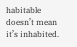habitable doesn’t mean it’s inhabited.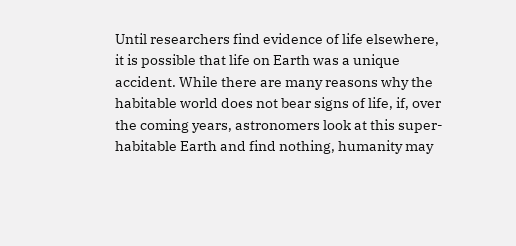Until researchers find evidence of life elsewhere, it is possible that life on Earth was a unique accident. While there are many reasons why the habitable world does not bear signs of life, if, over the coming years, astronomers look at this super-habitable Earth and find nothing, humanity may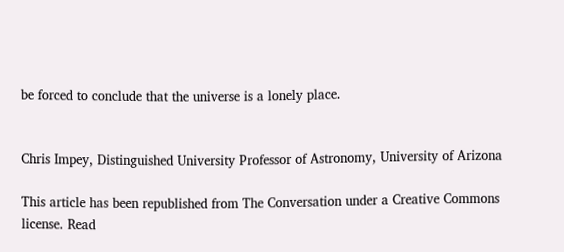be forced to conclude that the universe is a lonely place.


Chris Impey, Distinguished University Professor of Astronomy, University of Arizona

This article has been republished from The Conversation under a Creative Commons license. Read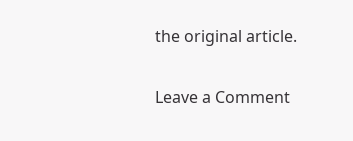the original article.

Leave a Comment